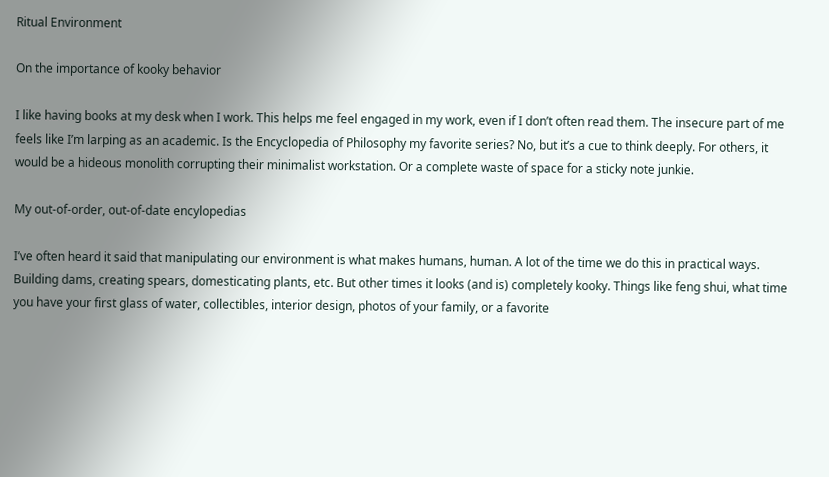Ritual Environment

On the importance of kooky behavior

I like having books at my desk when I work. This helps me feel engaged in my work, even if I don’t often read them. The insecure part of me feels like I’m larping as an academic. Is the Encyclopedia of Philosophy my favorite series? No, but it’s a cue to think deeply. For others, it would be a hideous monolith corrupting their minimalist workstation. Or a complete waste of space for a sticky note junkie.

My out-of-order, out-of-date encylopedias

I’ve often heard it said that manipulating our environment is what makes humans, human. A lot of the time we do this in practical ways. Building dams, creating spears, domesticating plants, etc. But other times it looks (and is) completely kooky. Things like feng shui, what time you have your first glass of water, collectibles, interior design, photos of your family, or a favorite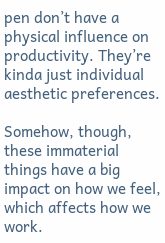pen don’t have a physical influence on productivity. They’re kinda just individual aesthetic preferences.

Somehow, though, these immaterial things have a big impact on how we feel, which affects how we work.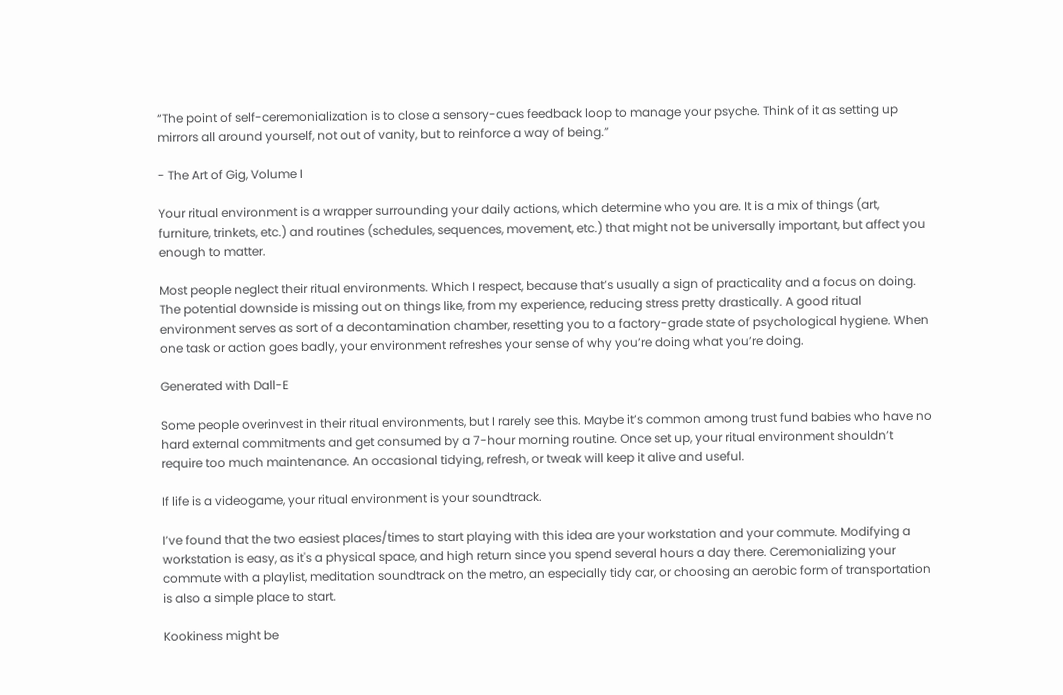“The point of self-ceremonialization is to close a sensory-cues feedback loop to manage your psyche. Think of it as setting up mirrors all around yourself, not out of vanity, but to reinforce a way of being.”

- The Art of Gig, Volume I

Your ritual environment is a wrapper surrounding your daily actions, which determine who you are. It is a mix of things (art, furniture, trinkets, etc.) and routines (schedules, sequences, movement, etc.) that might not be universally important, but affect you enough to matter.

Most people neglect their ritual environments. Which I respect, because that’s usually a sign of practicality and a focus on doing. The potential downside is missing out on things like, from my experience, reducing stress pretty drastically. A good ritual environment serves as sort of a decontamination chamber, resetting you to a factory-grade state of psychological hygiene. When one task or action goes badly, your environment refreshes your sense of why you’re doing what you’re doing.

Generated with Dall-E

Some people overinvest in their ritual environments, but I rarely see this. Maybe it’s common among trust fund babies who have no hard external commitments and get consumed by a 7-hour morning routine. Once set up, your ritual environment shouldn’t require too much maintenance. An occasional tidying, refresh, or tweak will keep it alive and useful.

If life is a videogame, your ritual environment is your soundtrack.

I’ve found that the two easiest places/times to start playing with this idea are your workstation and your commute. Modifying a workstation is easy, as it's a physical space, and high return since you spend several hours a day there. Ceremonializing your commute with a playlist, meditation soundtrack on the metro, an especially tidy car, or choosing an aerobic form of transportation is also a simple place to start.

Kookiness might be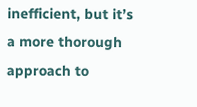inefficient, but it’s a more thorough approach to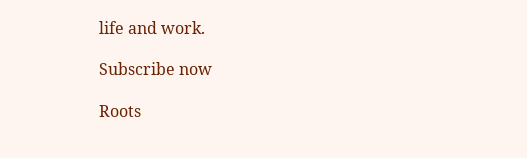life and work.

Subscribe now

Roots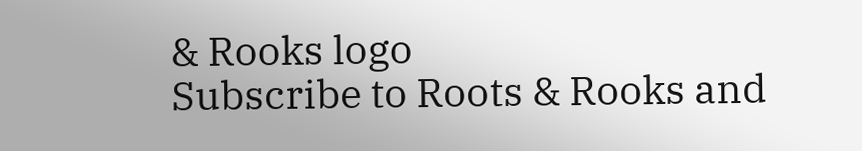& Rooks logo
Subscribe to Roots & Rooks and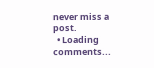never miss a post.
  • Loading comments...